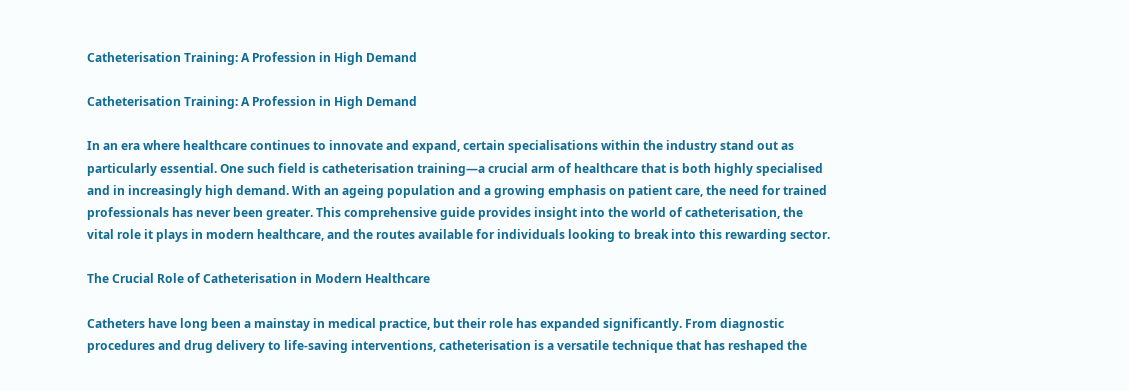Catheterisation Training: A Profession in High Demand

Catheterisation Training: A Profession in High Demand

In an era where healthcare continues to innovate and expand, certain specialisations within the industry stand out as particularly essential. One such field is catheterisation training—a crucial arm of healthcare that is both highly specialised and in increasingly high demand. With an ageing population and a growing emphasis on patient care, the need for trained professionals has never been greater. This comprehensive guide provides insight into the world of catheterisation, the vital role it plays in modern healthcare, and the routes available for individuals looking to break into this rewarding sector.

The Crucial Role of Catheterisation in Modern Healthcare

Catheters have long been a mainstay in medical practice, but their role has expanded significantly. From diagnostic procedures and drug delivery to life-saving interventions, catheterisation is a versatile technique that has reshaped the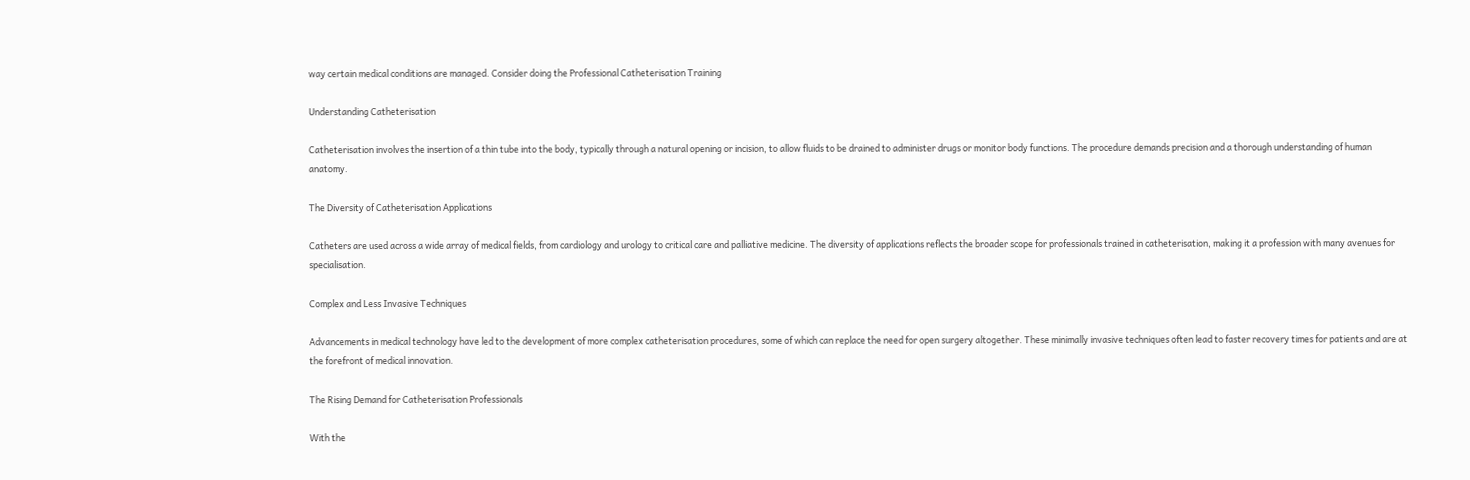way certain medical conditions are managed. Consider doing the Professional Catheterisation Training

Understanding Catheterisation

Catheterisation involves the insertion of a thin tube into the body, typically through a natural opening or incision, to allow fluids to be drained to administer drugs or monitor body functions. The procedure demands precision and a thorough understanding of human anatomy.

The Diversity of Catheterisation Applications

Catheters are used across a wide array of medical fields, from cardiology and urology to critical care and palliative medicine. The diversity of applications reflects the broader scope for professionals trained in catheterisation, making it a profession with many avenues for specialisation.

Complex and Less Invasive Techniques

Advancements in medical technology have led to the development of more complex catheterisation procedures, some of which can replace the need for open surgery altogether. These minimally invasive techniques often lead to faster recovery times for patients and are at the forefront of medical innovation.

The Rising Demand for Catheterisation Professionals

With the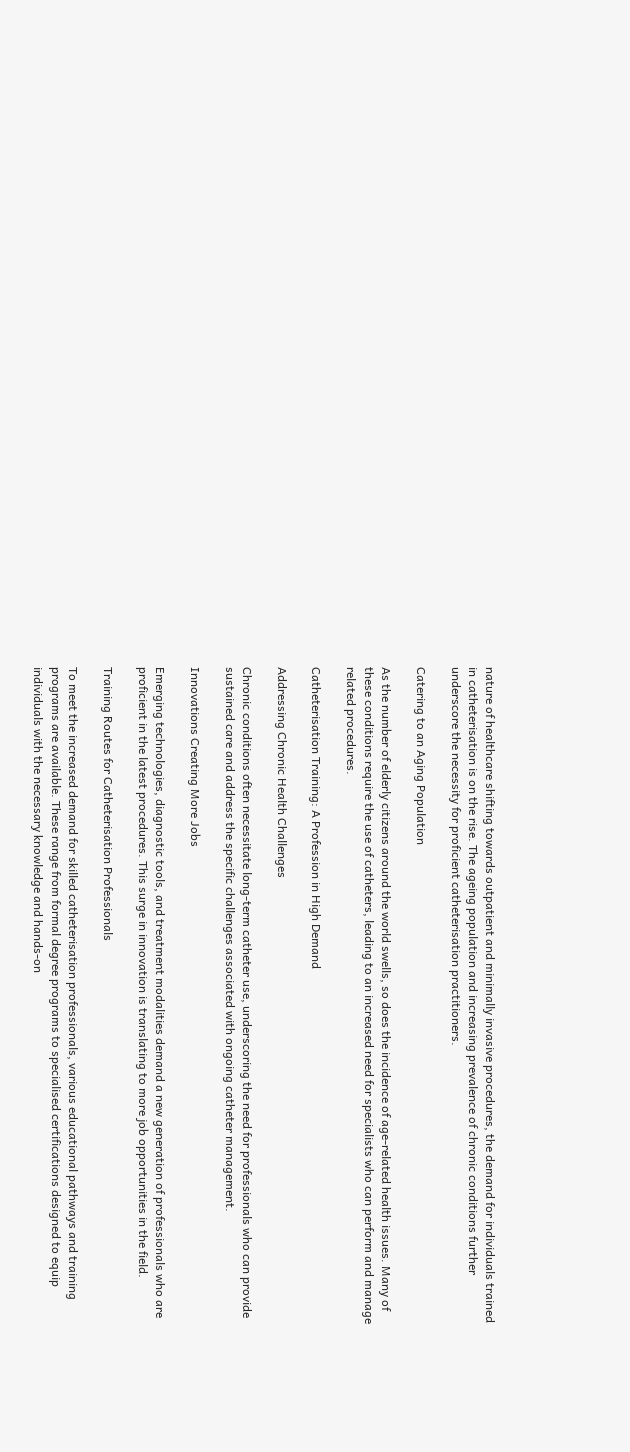nature of healthcare shifting towards outpatient and minimally invasive procedures, the demand for individuals trained in catheterisation is on the rise. The ageing population and increasing prevalence of chronic conditions further underscore the necessity for proficient catheterisation practitioners.

Catering to an Aging Population

As the number of elderly citizens around the world swells, so does the incidence of age-related health issues. Many of these conditions require the use of catheters, leading to an increased need for specialists who can perform and manage related procedures.

Catheterisation Training: A Profession in High Demand

Addressing Chronic Health Challenges

Chronic conditions often necessitate long-term catheter use, underscoring the need for professionals who can provide sustained care and address the specific challenges associated with ongoing catheter management.

Innovations Creating More Jobs

Emerging technologies, diagnostic tools, and treatment modalities demand a new generation of professionals who are proficient in the latest procedures. This surge in innovation is translating to more job opportunities in the field.

Training Routes for Catheterisation Professionals

To meet the increased demand for skilled catheterisation professionals, various educational pathways and training programs are available. These range from formal degree programs to specialised certifications designed to equip individuals with the necessary knowledge and hands-on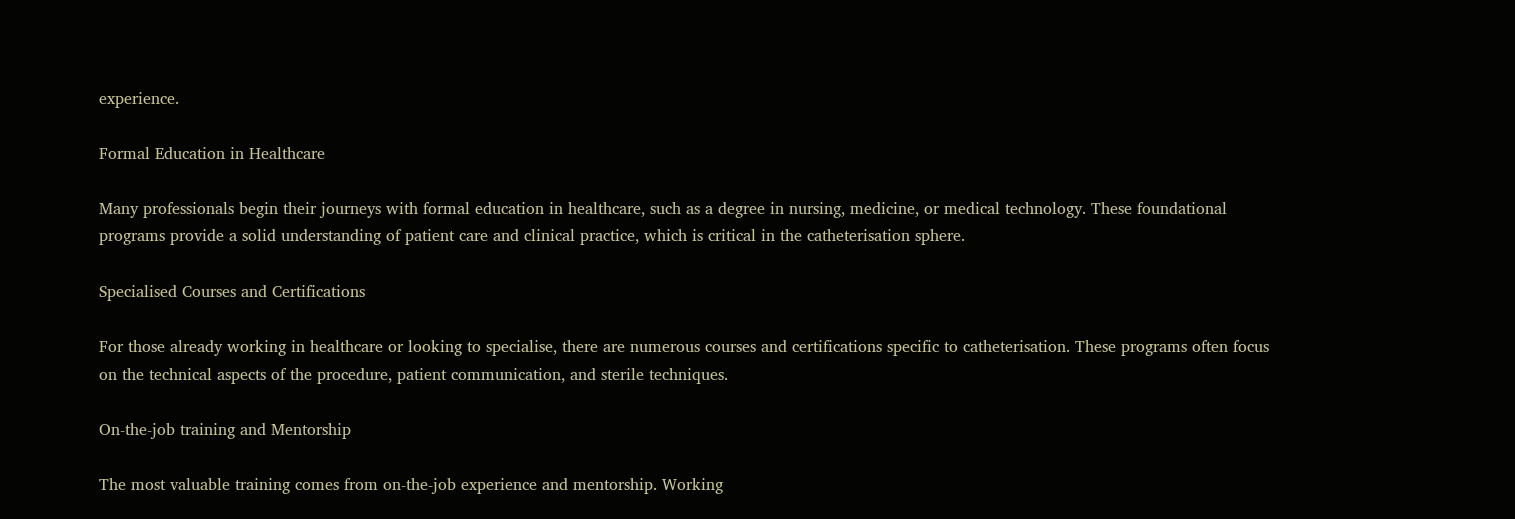experience.

Formal Education in Healthcare

Many professionals begin their journeys with formal education in healthcare, such as a degree in nursing, medicine, or medical technology. These foundational programs provide a solid understanding of patient care and clinical practice, which is critical in the catheterisation sphere.

Specialised Courses and Certifications

For those already working in healthcare or looking to specialise, there are numerous courses and certifications specific to catheterisation. These programs often focus on the technical aspects of the procedure, patient communication, and sterile techniques.

On-the-job training and Mentorship

The most valuable training comes from on-the-job experience and mentorship. Working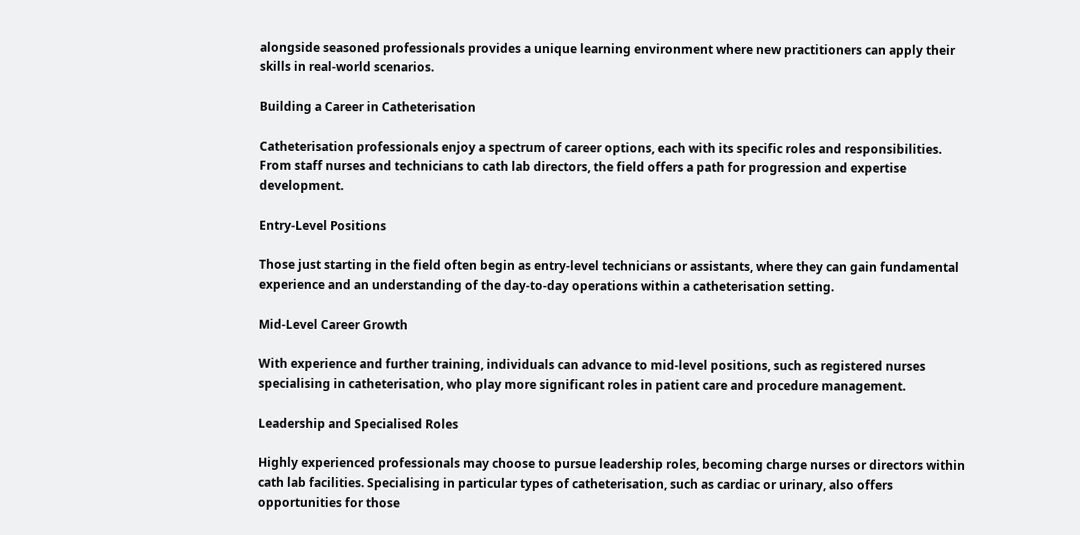alongside seasoned professionals provides a unique learning environment where new practitioners can apply their skills in real-world scenarios.

Building a Career in Catheterisation

Catheterisation professionals enjoy a spectrum of career options, each with its specific roles and responsibilities. From staff nurses and technicians to cath lab directors, the field offers a path for progression and expertise development.

Entry-Level Positions

Those just starting in the field often begin as entry-level technicians or assistants, where they can gain fundamental experience and an understanding of the day-to-day operations within a catheterisation setting.

Mid-Level Career Growth

With experience and further training, individuals can advance to mid-level positions, such as registered nurses specialising in catheterisation, who play more significant roles in patient care and procedure management.

Leadership and Specialised Roles

Highly experienced professionals may choose to pursue leadership roles, becoming charge nurses or directors within cath lab facilities. Specialising in particular types of catheterisation, such as cardiac or urinary, also offers opportunities for those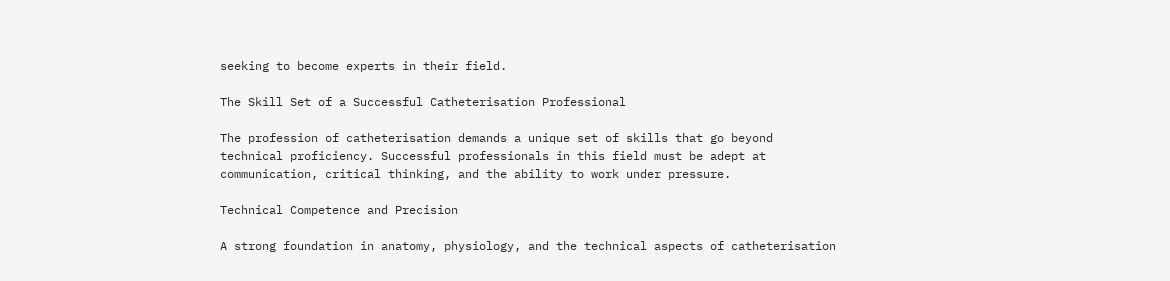seeking to become experts in their field.

The Skill Set of a Successful Catheterisation Professional

The profession of catheterisation demands a unique set of skills that go beyond technical proficiency. Successful professionals in this field must be adept at communication, critical thinking, and the ability to work under pressure.

Technical Competence and Precision

A strong foundation in anatomy, physiology, and the technical aspects of catheterisation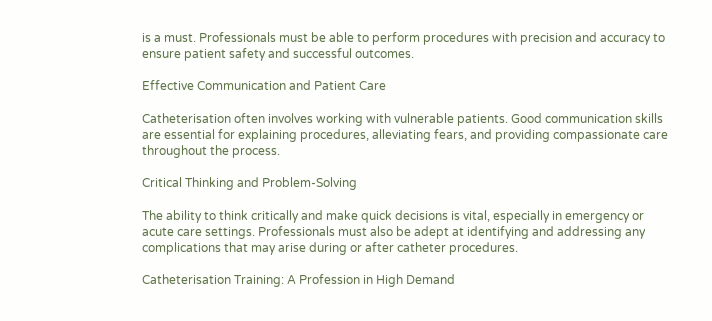is a must. Professionals must be able to perform procedures with precision and accuracy to ensure patient safety and successful outcomes.

Effective Communication and Patient Care

Catheterisation often involves working with vulnerable patients. Good communication skills are essential for explaining procedures, alleviating fears, and providing compassionate care throughout the process.

Critical Thinking and Problem-Solving

The ability to think critically and make quick decisions is vital, especially in emergency or acute care settings. Professionals must also be adept at identifying and addressing any complications that may arise during or after catheter procedures.

Catheterisation Training: A Profession in High Demand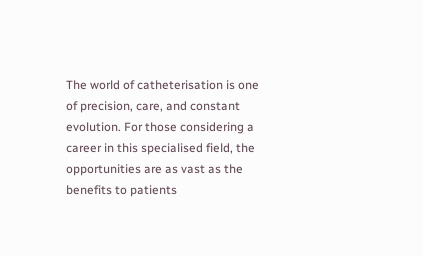The world of catheterisation is one of precision, care, and constant evolution. For those considering a career in this specialised field, the opportunities are as vast as the benefits to patients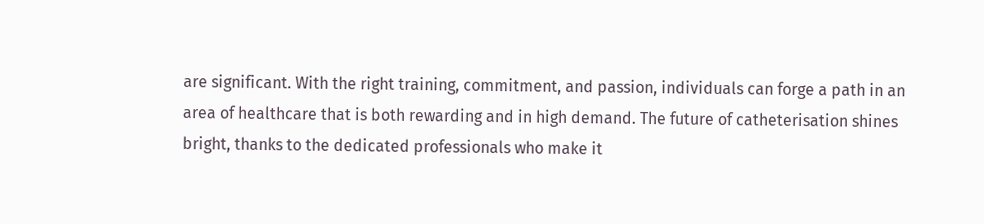are significant. With the right training, commitment, and passion, individuals can forge a path in an area of healthcare that is both rewarding and in high demand. The future of catheterisation shines bright, thanks to the dedicated professionals who make it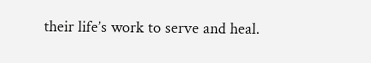their life’s work to serve and heal.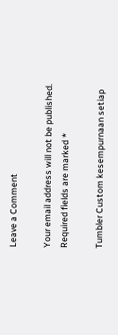Leave a Comment

Your email address will not be published. Required fields are marked *

Tumbler Custom kesempurnaan setiap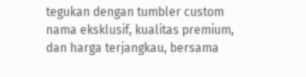tegukan dengan tumbler custom nama eksklusif, kualitas premium, dan harga terjangkau, bersama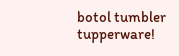botol tumbler tupperware!